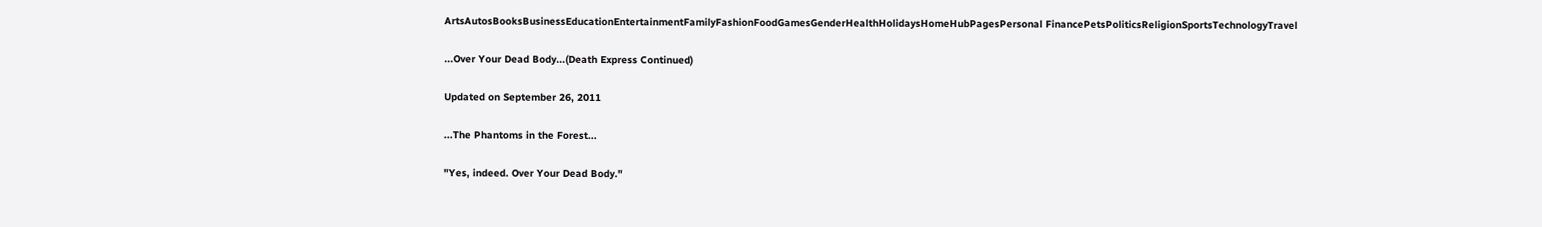ArtsAutosBooksBusinessEducationEntertainmentFamilyFashionFoodGamesGenderHealthHolidaysHomeHubPagesPersonal FinancePetsPoliticsReligionSportsTechnologyTravel

...Over Your Dead Body...(Death Express Continued)

Updated on September 26, 2011

...The Phantoms in the Forest...

"Yes, indeed. Over Your Dead Body."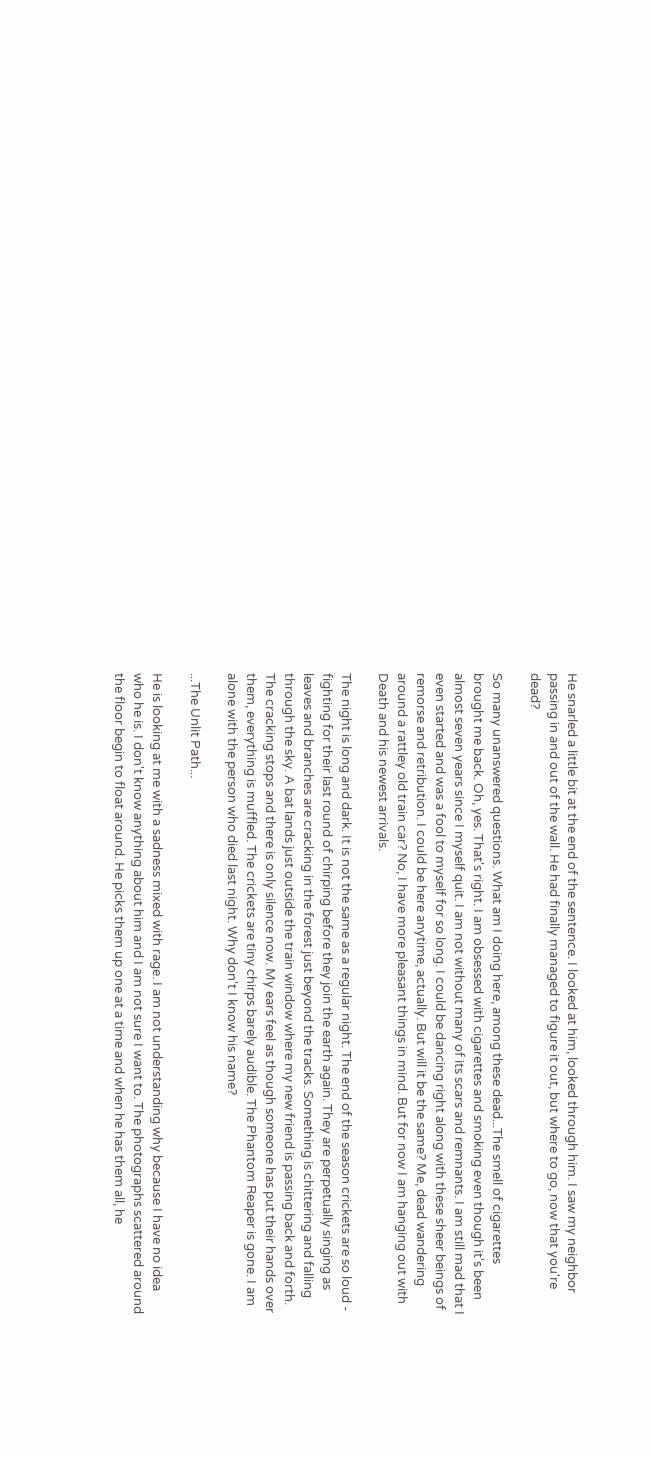He snarled a little bit at the end of the sentence. I looked at him, looked through him. I saw my neighbor passing in and out of the wall. He had finally managed to figure it out, but where to go, now that you're dead?

So many unanswered questions. What am I doing here, among these dead...The smell of cigarettes brought me back. Oh, yes. That's right. I am obsessed with cigarettes and smoking even though it's been almost seven years since I myself quit. I am not without many of its scars and remnants. I am still mad that I even started and was a fool to myself for so long. I could be dancing right along with these sheer beings of remorse and retribution. I could be here anytime, actually. But will it be the same? Me, dead wandering around a rattley old train car? No, I have more pleasant things in mind. But for now I am hanging out with Death and his newest arrivals.

The night is long and dark. It is not the same as a regular night. The end of the season crickets are so loud - fighting for their last round of chirping before they join the earth again. They are perpetually singing as leaves and branches are cracking in the forest just beyond the tracks. Something is chittering and falling through the sky. A bat lands just outside the train window where my new friend is passing back and forth. The cracking stops and there is only silence now. My ears feel as though someone has put their hands over them, everything is muffled. The crickets are tiny chirps barely audible. The Phantom Reaper is gone. I am alone with the person who died last night. Why don't I know his name?

...The Unlit Path...

He is looking at me with a sadness mixed with rage. I am not understanding why because I have no idea who he is. I don't know anything about him and I am not sure I want to. The photographs scattered around the floor begin to float around. He picks them up one at a time and when he has them all, he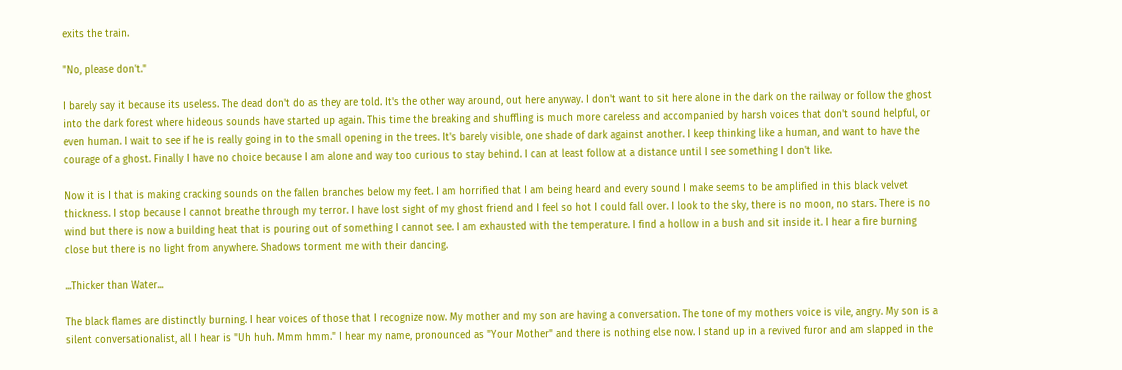exits the train.

"No, please don't."

I barely say it because its useless. The dead don't do as they are told. It's the other way around, out here anyway. I don't want to sit here alone in the dark on the railway or follow the ghost into the dark forest where hideous sounds have started up again. This time the breaking and shuffling is much more careless and accompanied by harsh voices that don't sound helpful, or even human. I wait to see if he is really going in to the small opening in the trees. It's barely visible, one shade of dark against another. I keep thinking like a human, and want to have the courage of a ghost. Finally I have no choice because I am alone and way too curious to stay behind. I can at least follow at a distance until I see something I don't like.

Now it is I that is making cracking sounds on the fallen branches below my feet. I am horrified that I am being heard and every sound I make seems to be amplified in this black velvet thickness. I stop because I cannot breathe through my terror. I have lost sight of my ghost friend and I feel so hot I could fall over. I look to the sky, there is no moon, no stars. There is no wind but there is now a building heat that is pouring out of something I cannot see. I am exhausted with the temperature. I find a hollow in a bush and sit inside it. I hear a fire burning close but there is no light from anywhere. Shadows torment me with their dancing.

...Thicker than Water...

The black flames are distinctly burning. I hear voices of those that I recognize now. My mother and my son are having a conversation. The tone of my mothers voice is vile, angry. My son is a silent conversationalist, all I hear is "Uh huh. Mmm hmm." I hear my name, pronounced as "Your Mother" and there is nothing else now. I stand up in a revived furor and am slapped in the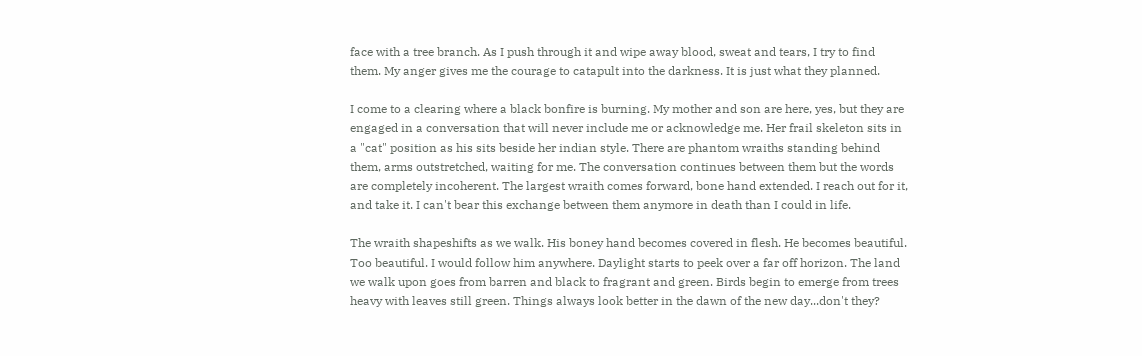face with a tree branch. As I push through it and wipe away blood, sweat and tears, I try to find them. My anger gives me the courage to catapult into the darkness. It is just what they planned.

I come to a clearing where a black bonfire is burning. My mother and son are here, yes, but they are engaged in a conversation that will never include me or acknowledge me. Her frail skeleton sits in a "cat" position as his sits beside her indian style. There are phantom wraiths standing behind them, arms outstretched, waiting for me. The conversation continues between them but the words are completely incoherent. The largest wraith comes forward, bone hand extended. I reach out for it, and take it. I can't bear this exchange between them anymore in death than I could in life.

The wraith shapeshifts as we walk. His boney hand becomes covered in flesh. He becomes beautiful. Too beautiful. I would follow him anywhere. Daylight starts to peek over a far off horizon. The land we walk upon goes from barren and black to fragrant and green. Birds begin to emerge from trees heavy with leaves still green. Things always look better in the dawn of the new day...don't they?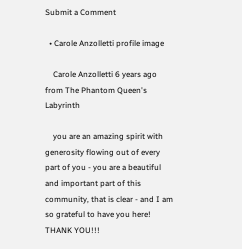Submit a Comment

  • Carole Anzolletti profile image

    Carole Anzolletti 6 years ago from The Phantom Queen's Labyrinth

    you are an amazing spirit with generosity flowing out of every part of you - you are a beautiful and important part of this community, that is clear - and I am so grateful to have you here! THANK YOU!!!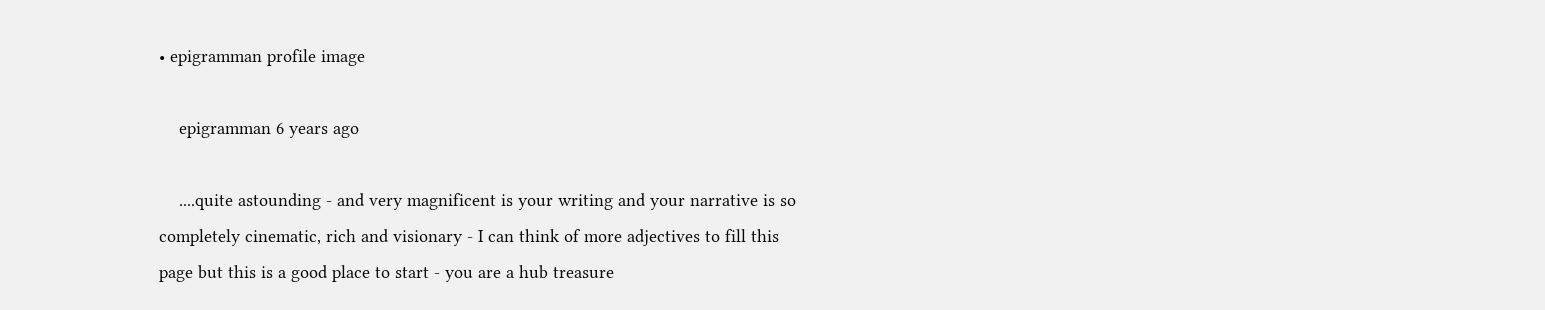• epigramman profile image

    epigramman 6 years ago

    ....quite astounding - and very magnificent is your writing and your narrative is so completely cinematic, rich and visionary - I can think of more adjectives to fill this page but this is a good place to start - you are a hub treasure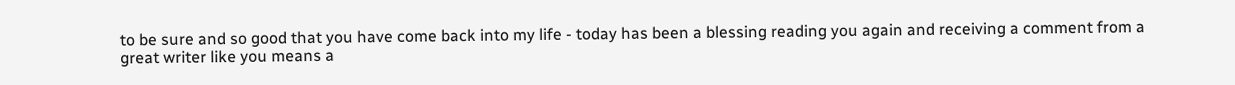to be sure and so good that you have come back into my life - today has been a blessing reading you again and receiving a comment from a great writer like you means a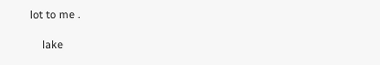lot to me .

    lake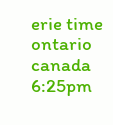erie time ontario canada 6:25pm